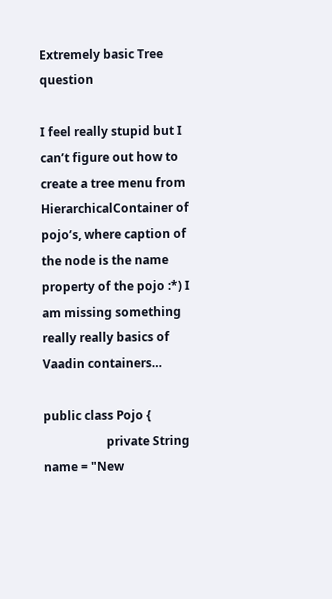Extremely basic Tree question

I feel really stupid but I can’t figure out how to create a tree menu from HierarchicalContainer of pojo’s, where caption of the node is the name property of the pojo :*) I am missing something really really basics of Vaadin containers…

public class Pojo {
                     private String name = "New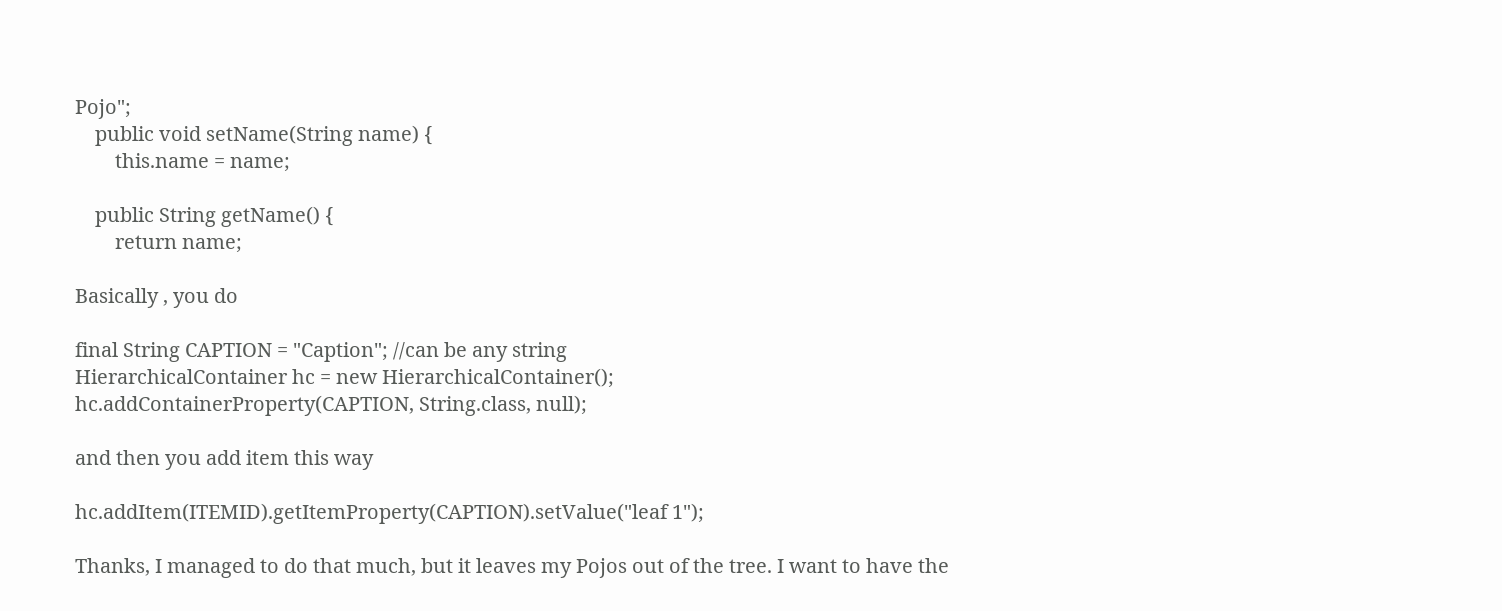Pojo";
    public void setName(String name) {
        this.name = name;

    public String getName() {
        return name;

Basically , you do

final String CAPTION = "Caption"; //can be any string
HierarchicalContainer hc = new HierarchicalContainer();
hc.addContainerProperty(CAPTION, String.class, null);

and then you add item this way

hc.addItem(ITEMID).getItemProperty(CAPTION).setValue("leaf 1");

Thanks, I managed to do that much, but it leaves my Pojos out of the tree. I want to have the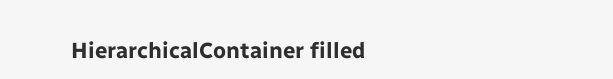HierarchicalContainer filled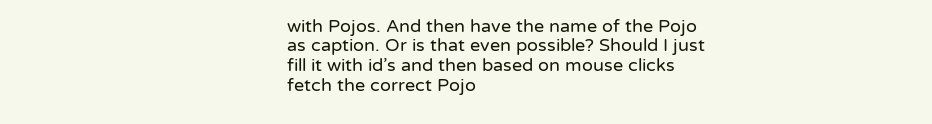with Pojos. And then have the name of the Pojo as caption. Or is that even possible? Should I just fill it with id’s and then based on mouse clicks fetch the correct Pojo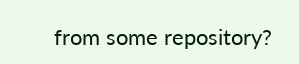from some repository?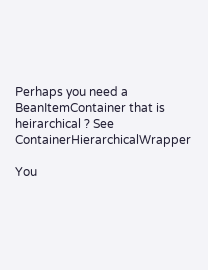Perhaps you need a BeanItemContainer that is heirarchical ? See ContainerHierarchicalWrapper

You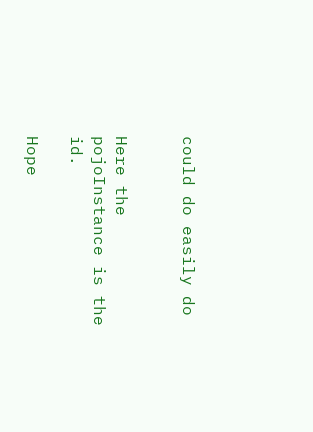could do easily do


Here the pojoInstance is the id.

Hope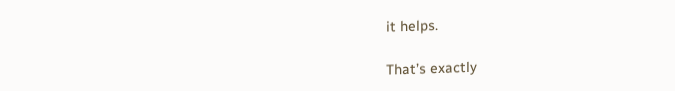it helps.

That’s exactly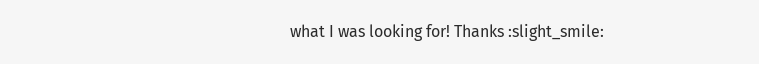what I was looking for! Thanks :slight_smile: